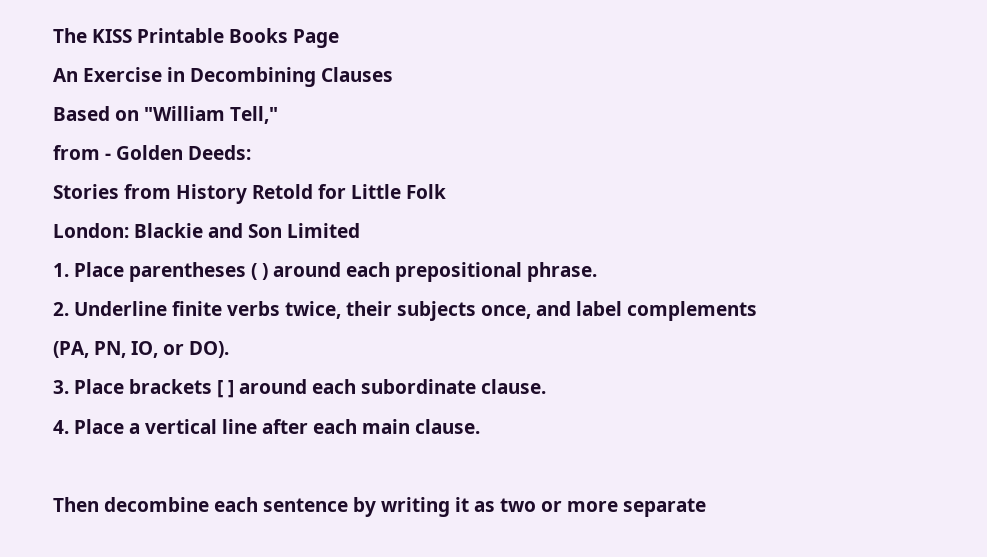The KISS Printable Books Page
An Exercise in Decombining Clauses
Based on "William Tell,"
from - Golden Deeds:
Stories from History Retold for Little Folk
London: Blackie and Son Limited
1. Place parentheses ( ) around each prepositional phrase.
2. Underline finite verbs twice, their subjects once, and label complements (PA, PN, IO, or DO).
3. Place brackets [ ] around each subordinate clause.
4. Place a vertical line after each main clause.

Then decombine each sentence by writing it as two or more separate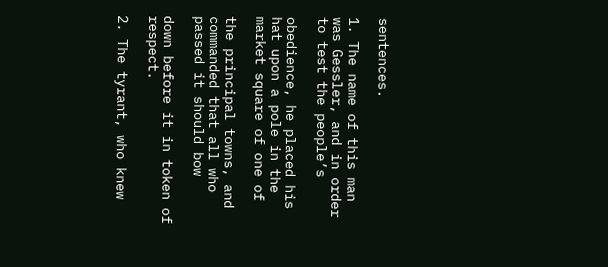sentences.

1. The name of this man was Gessler, and in order to test the people’s

obedience, he placed his hat upon a pole in the market square of one of

the principal towns, and commanded that all who passed it should bow

down before it in token of respect.

2. The tyrant, who knew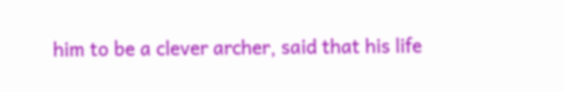him to be a clever archer, said that his life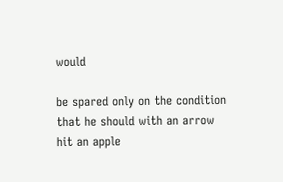would

be spared only on the condition that he should with an arrow hit an apple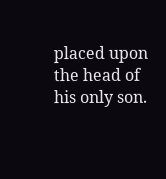placed upon the head of his only son.